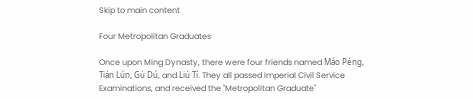Skip to main content

Four Metropolitan Graduates

Once upon Ming Dynasty, there were four friends named Máo Péng, Tián Lún, Gù Dú, and Liú Tí. They all passed Imperial Civil Service Examinations, and received the "Metropolitan Graduate"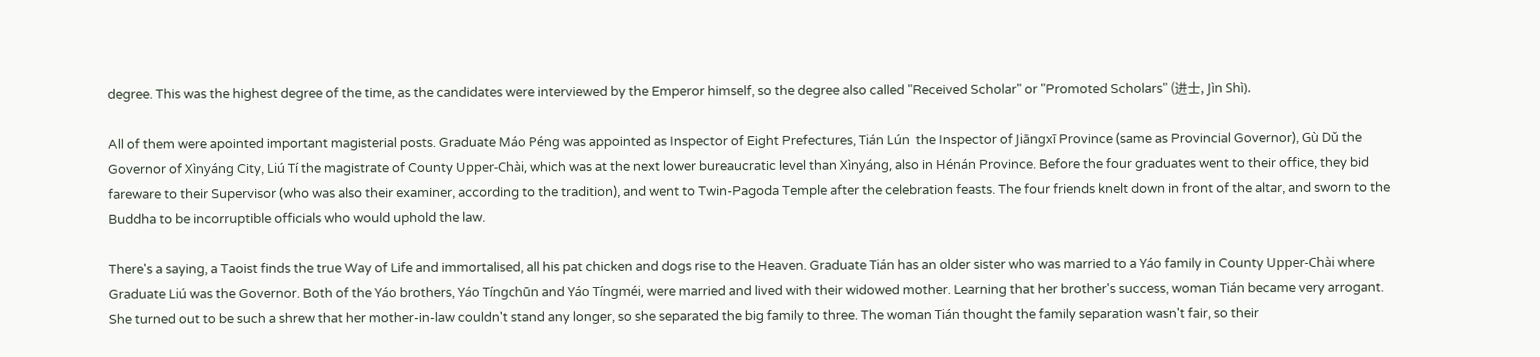degree. This was the highest degree of the time, as the candidates were interviewed by the Emperor himself, so the degree also called "Received Scholar" or "Promoted Scholars" (进士, Jìn Shì).

All of them were apointed important magisterial posts. Graduate Máo Péng was appointed as Inspector of Eight Prefectures, Tián Lún  the Inspector of Jiāngxī Province (same as Provincial Governor), Gù Dǔ the Governor of Xìnyáng City, Liú Tí the magistrate of County Upper-Chài, which was at the next lower bureaucratic level than Xìnyáng, also in Hénán Province. Before the four graduates went to their office, they bid fareware to their Supervisor (who was also their examiner, according to the tradition), and went to Twin-Pagoda Temple after the celebration feasts. The four friends knelt down in front of the altar, and sworn to the Buddha to be incorruptible officials who would uphold the law.

There's a saying, a Taoist finds the true Way of Life and immortalised, all his pat chicken and dogs rise to the Heaven. Graduate Tián has an older sister who was married to a Yáo family in County Upper-Chài where Graduate Liú was the Governor. Both of the Yáo brothers, Yáo Tíngchūn and Yáo Tíngméi, were married and lived with their widowed mother. Learning that her brother's success, woman Tián became very arrogant. She turned out to be such a shrew that her mother-in-law couldn't stand any longer, so she separated the big family to three. The woman Tián thought the family separation wasn't fair, so their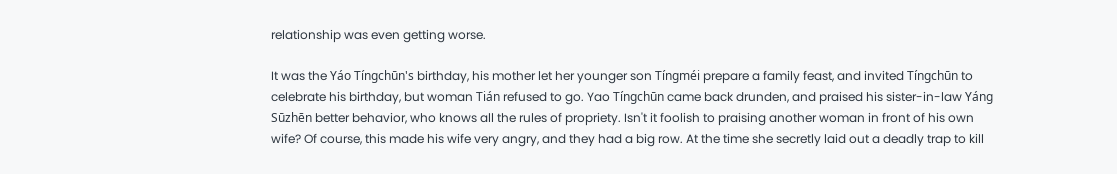relationship was even getting worse.

It was the Yáo Tíngchūn's birthday, his mother let her younger son Tíngméi prepare a family feast, and invited Tíngchūn to celebrate his birthday, but woman Tián refused to go. Yao Tíngchūn came back drunden, and praised his sister-in-law Yáng Sūzhēn better behavior, who knows all the rules of propriety. Isn't it foolish to praising another woman in front of his own wife? Of course, this made his wife very angry, and they had a big row. At the time she secretly laid out a deadly trap to kill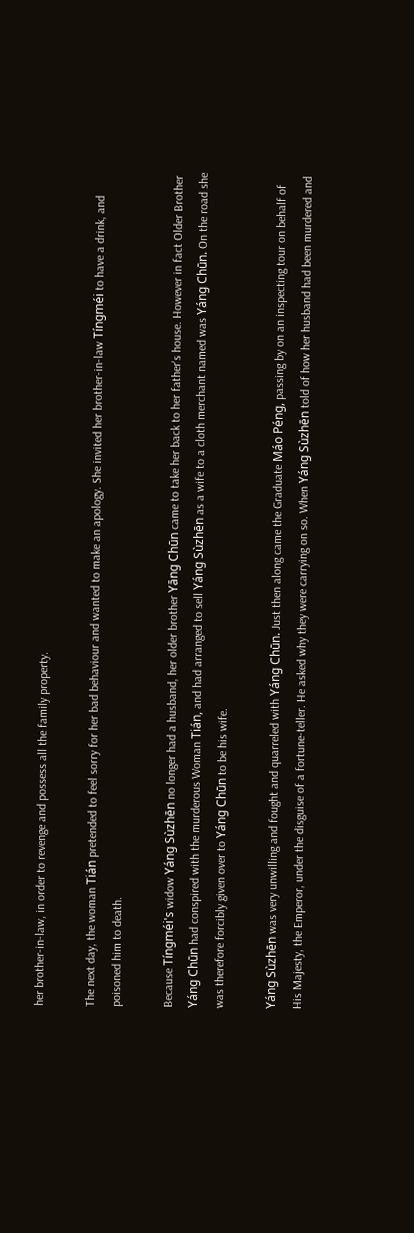her brother-in-law, in order to revenge and possess all the family property.

The next day, the woman Tián pretended to feel sorry for her bad behaviour and wanted to make an apology. She invited her brother-in-law Tíngméi to have a drink, and poisoned him to death.

Because Tíngméi's widow Yáng Sùzhēn no longer had a husband, her older brother Yāng Chūn came to take her back to her father's house. However in fact Older Brother Yáng Chūn had conspired with the murderous Woman Tián, and had arranged to sell Yáng Sùzhēn as a wife to a cloth merchant named was Yáng Chūn. On the road she was therefore forcibly given over to Yáng Chūn to be his wife.

Yáng Sùzhēn was very unwilling and fought and quarreled with Yáng Chūn. Just then along came the Graduate Máo Péng, passing by on an inspecting tour on behalf of His Majesty, the Emperor, under the disguise of a fortune-teller. He asked why they were carrying on so. When Yáng Sùzhēn told of how her husband had been murdered and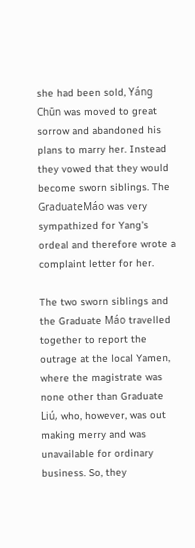she had been sold, Yáng Chūn was moved to great sorrow and abandoned his plans to marry her. Instead they vowed that they would become sworn siblings. The GraduateMáo was very sympathized for Yang's ordeal and therefore wrote a complaint letter for her.

The two sworn siblings and the Graduate Máo travelled together to report the outrage at the local Yamen, where the magistrate was none other than Graduate Liú, who, however, was out making merry and was unavailable for ordinary business. So, they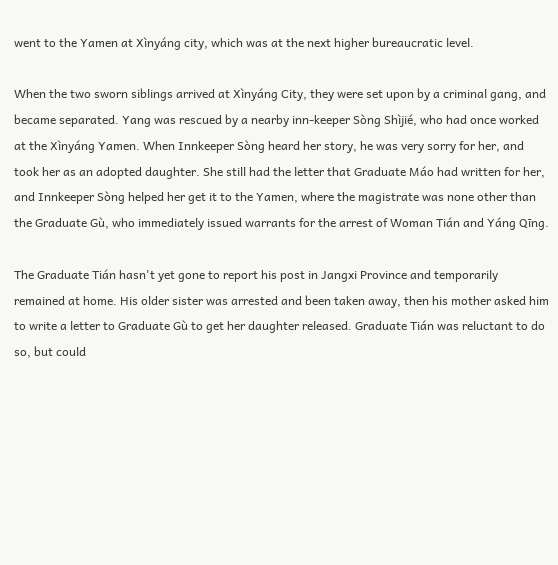went to the Yamen at Xìnyáng city, which was at the next higher bureaucratic level.

When the two sworn siblings arrived at Xìnyáng City, they were set upon by a criminal gang, and became separated. Yang was rescued by a nearby inn-keeper Sòng Shìjié, who had once worked at the Xìnyáng Yamen. When Innkeeper Sòng heard her story, he was very sorry for her, and took her as an adopted daughter. She still had the letter that Graduate Máo had written for her, and Innkeeper Sòng helped her get it to the Yamen, where the magistrate was none other than the Graduate Gù, who immediately issued warrants for the arrest of Woman Tián and Yáng Qīng.

The Graduate Tián hasn't yet gone to report his post in Jangxi Province and temporarily remained at home. His older sister was arrested and been taken away, then his mother asked him to write a letter to Graduate Gù to get her daughter released. Graduate Tián was reluctant to do so, but could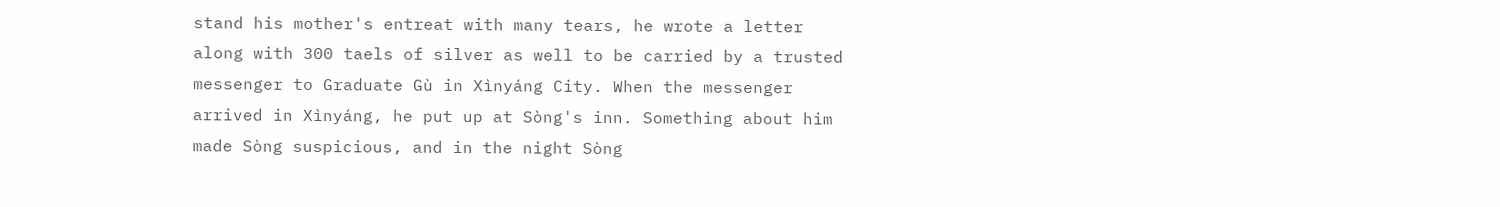stand his mother's entreat with many tears, he wrote a letter along with 300 taels of silver as well to be carried by a trusted messenger to Graduate Gù in Xìnyáng City. When the messenger arrived in Xìnyáng, he put up at Sòng's inn. Something about him made Sòng suspicious, and in the night Sòng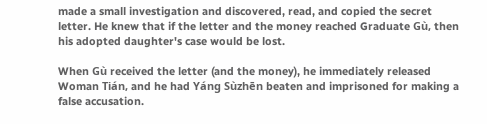made a small investigation and discovered, read, and copied the secret letter. He knew that if the letter and the money reached Graduate Gù, then his adopted daughter's case would be lost.

When Gù received the letter (and the money), he immediately released Woman Tián, and he had Yáng Sùzhēn beaten and imprisoned for making a false accusation.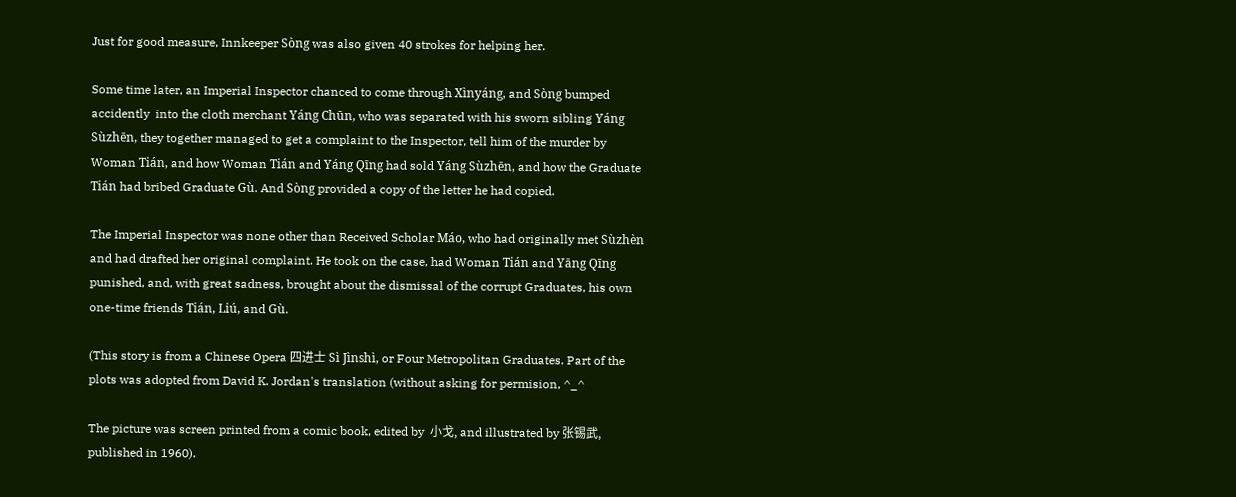Just for good measure, Innkeeper Sòng was also given 40 strokes for helping her.

Some time later, an Imperial Inspector chanced to come through Xìnyáng, and Sòng bumped accidently  into the cloth merchant Yáng Chūn, who was separated with his sworn sibling Yáng Sùzhēn, they together managed to get a complaint to the Inspector, tell him of the murder by Woman Tián, and how Woman Tián and Yáng Qīng had sold Yáng Sùzhēn, and how the Graduate Tián had bribed Graduate Gù. And Sòng provided a copy of the letter he had copied.

The Imperial Inspector was none other than Received Scholar Máo, who had originally met Sùzhèn and had drafted her original complaint. He took on the case, had Woman Tián and Yāng Qīng punished, and, with great sadness, brought about the dismissal of the corrupt Graduates, his own one-time friends Tián, Liú, and Gù.

(This story is from a Chinese Opera 四进士 Sì Jìnshì, or Four Metropolitan Graduates. Part of the plots was adopted from David K. Jordan's translation (without asking for permision, ^_^

The picture was screen printed from a comic book, edited by  小戈, and illustrated by 张锡武, published in 1960).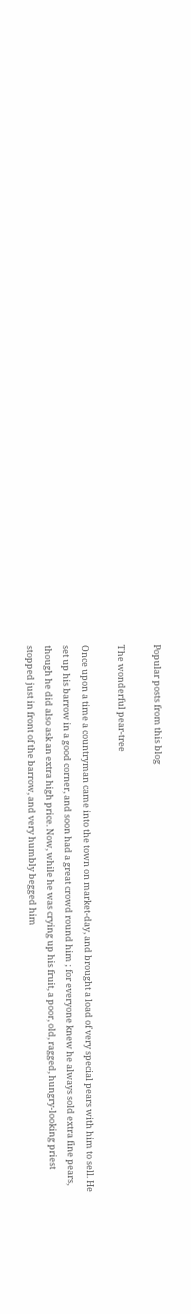Popular posts from this blog

The wonderful pear-tree

Once upon a time a countryman came into the town on market-day, and brought a load of very special pears with him to sell. He set up his barrow in a good corner, and soon had a great crowd round him ; for everyone knew he always sold extra fine pears, though he did also ask an extra high price. Now, while he was crying up his fruit, a poor, old, ragged, hungry-looking priest stopped just in front of the barrow, and very humbly begged him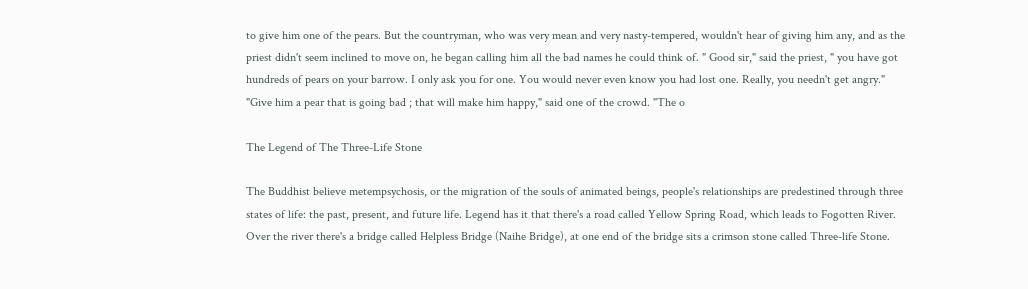to give him one of the pears. But the countryman, who was very mean and very nasty-tempered, wouldn't hear of giving him any, and as the priest didn't seem inclined to move on, he began calling him all the bad names he could think of. " Good sir," said the priest, " you have got hundreds of pears on your barrow. I only ask you for one. You would never even know you had lost one. Really, you needn't get angry." "Give him a pear that is going bad ; that will make him happy," said one of the crowd. "The o

The Legend of The Three-Life Stone

The Buddhist believe metempsychosis, or the migration of the souls of animated beings, people's relationships are predestined through three states of life: the past, present, and future life. Legend has it that there's a road called Yellow Spring Road, which leads to Fogotten River. Over the river there's a bridge called Helpless Bridge (Naihe Bridge), at one end of the bridge sits a crimson stone called Three-life Stone.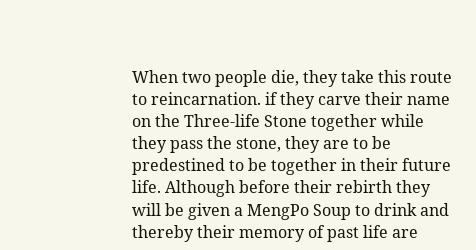When two people die, they take this route to reincarnation. if they carve their name on the Three-life Stone together while they pass the stone, they are to be predestined to be together in their future life. Although before their rebirth they will be given a MengPo Soup to drink and thereby their memory of past life are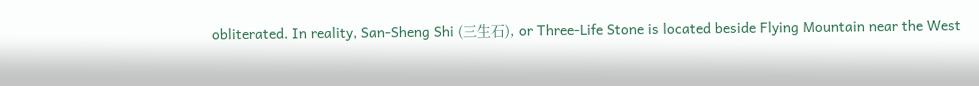obliterated. In reality, San-Sheng Shi (三生石), or Three-Life Stone is located beside Flying Mountain near the West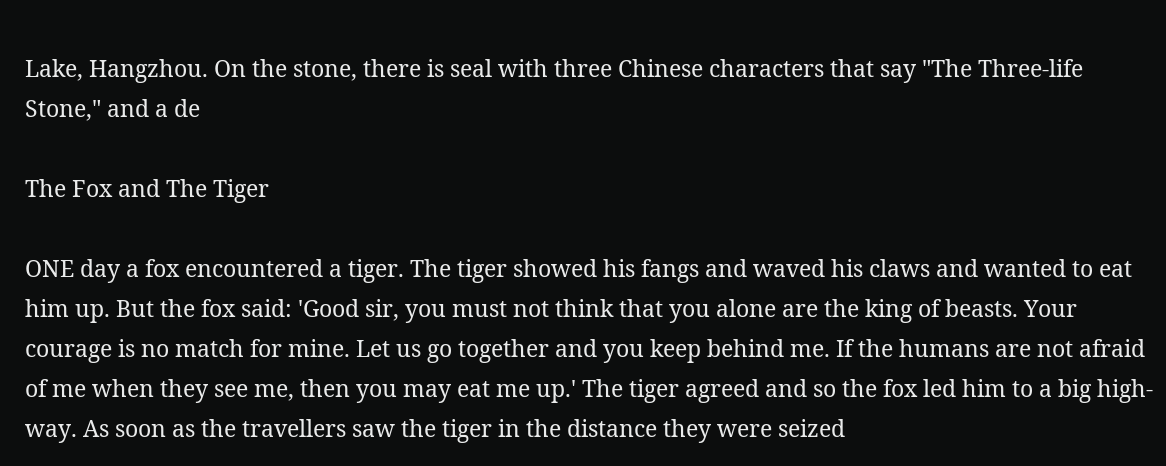Lake, Hangzhou. On the stone, there is seal with three Chinese characters that say "The Three-life Stone," and a de

The Fox and The Tiger

ONE day a fox encountered a tiger. The tiger showed his fangs and waved his claws and wanted to eat him up. But the fox said: 'Good sir, you must not think that you alone are the king of beasts. Your courage is no match for mine. Let us go together and you keep behind me. If the humans are not afraid of me when they see me, then you may eat me up.' The tiger agreed and so the fox led him to a big high-way. As soon as the travellers saw the tiger in the distance they were seized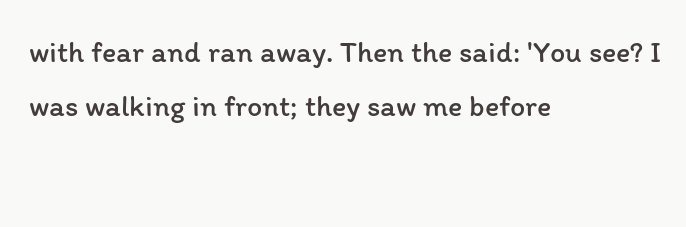with fear and ran away. Then the said: 'You see? I was walking in front; they saw me before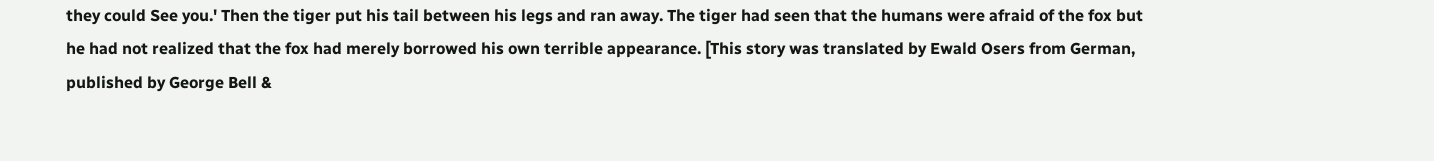they could See you.' Then the tiger put his tail between his legs and ran away. The tiger had seen that the humans were afraid of the fox but he had not realized that the fox had merely borrowed his own terrible appearance. [This story was translated by Ewald Osers from German, published by George Bell &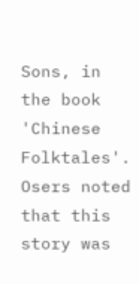Sons, in the book 'Chinese Folktales'.  Osers noted that this story was